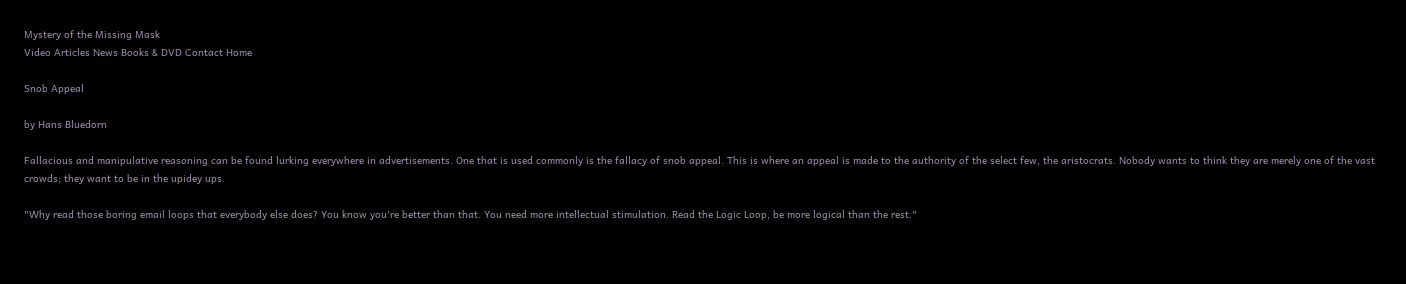Mystery of the Missing Mask
Video Articles News Books & DVD Contact Home

Snob Appeal

by Hans Bluedorn

Fallacious and manipulative reasoning can be found lurking everywhere in advertisements. One that is used commonly is the fallacy of snob appeal. This is where an appeal is made to the authority of the select few, the aristocrats. Nobody wants to think they are merely one of the vast crowds; they want to be in the upidey ups.

"Why read those boring email loops that everybody else does? You know you're better than that. You need more intellectual stimulation. Read the Logic Loop, be more logical than the rest."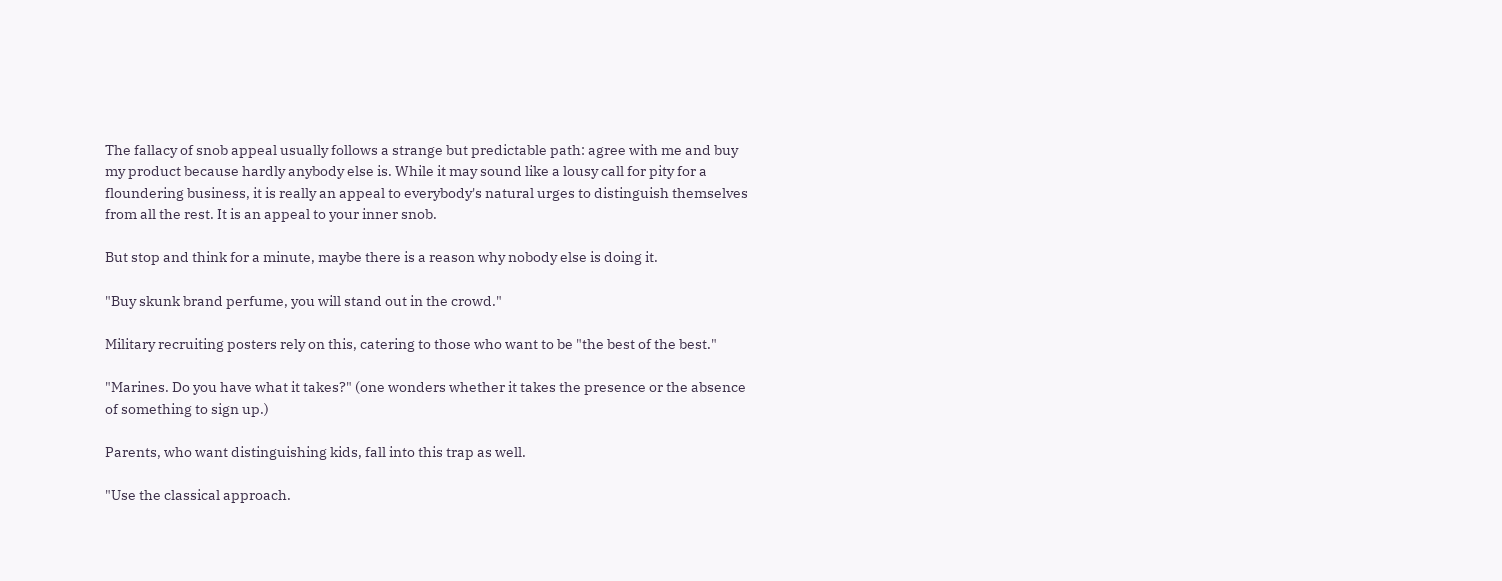The fallacy of snob appeal usually follows a strange but predictable path: agree with me and buy my product because hardly anybody else is. While it may sound like a lousy call for pity for a floundering business, it is really an appeal to everybody's natural urges to distinguish themselves from all the rest. It is an appeal to your inner snob.

But stop and think for a minute, maybe there is a reason why nobody else is doing it.

"Buy skunk brand perfume, you will stand out in the crowd."

Military recruiting posters rely on this, catering to those who want to be "the best of the best."

"Marines. Do you have what it takes?" (one wonders whether it takes the presence or the absence of something to sign up.)

Parents, who want distinguishing kids, fall into this trap as well.

"Use the classical approach.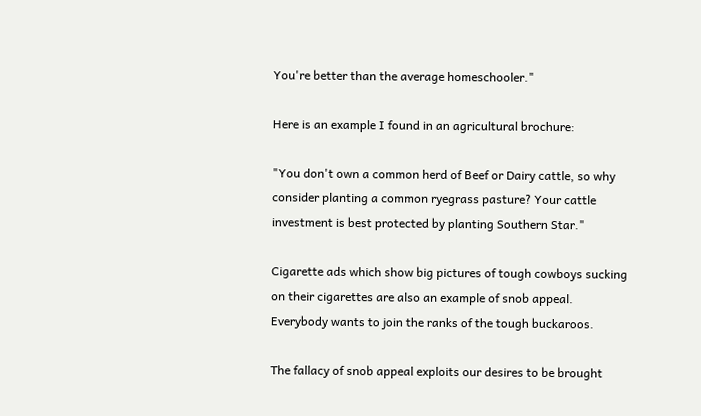You're better than the average homeschooler."

Here is an example I found in an agricultural brochure:

"You don't own a common herd of Beef or Dairy cattle, so why consider planting a common ryegrass pasture? Your cattle investment is best protected by planting Southern Star."

Cigarette ads which show big pictures of tough cowboys sucking on their cigarettes are also an example of snob appeal. Everybody wants to join the ranks of the tough buckaroos.

The fallacy of snob appeal exploits our desires to be brought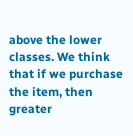above the lower classes. We think that if we purchase the item, then greater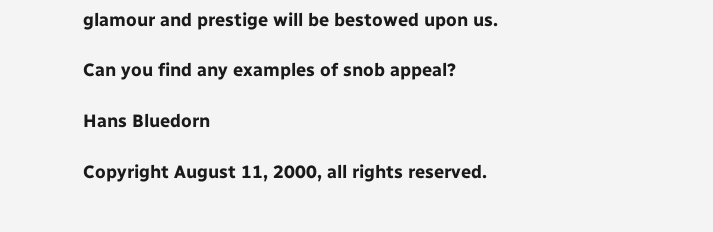glamour and prestige will be bestowed upon us.

Can you find any examples of snob appeal?

Hans Bluedorn

Copyright August 11, 2000, all rights reserved.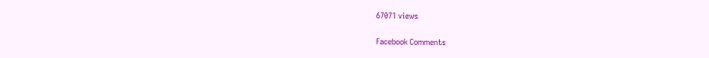67071 views

Facebook Comments